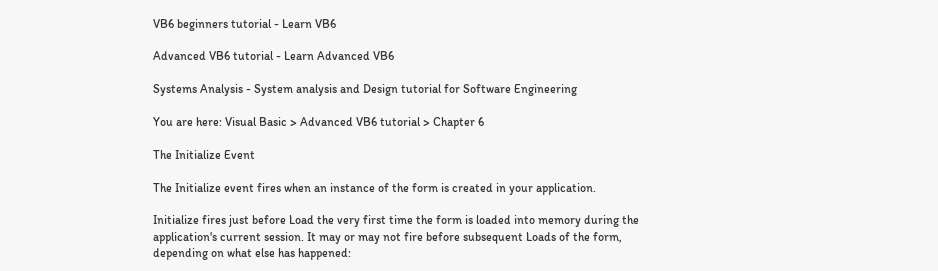VB6 beginners tutorial - Learn VB6

Advanced VB6 tutorial - Learn Advanced VB6

Systems Analysis - System analysis and Design tutorial for Software Engineering

You are here: Visual Basic > Advanced VB6 tutorial > Chapter 6

The Initialize Event

The Initialize event fires when an instance of the form is created in your application.

Initialize fires just before Load the very first time the form is loaded into memory during the application's current session. It may or may not fire before subsequent Loads of the form, depending on what else has happened: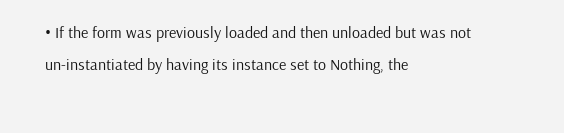• If the form was previously loaded and then unloaded but was not un-instantiated by having its instance set to Nothing, the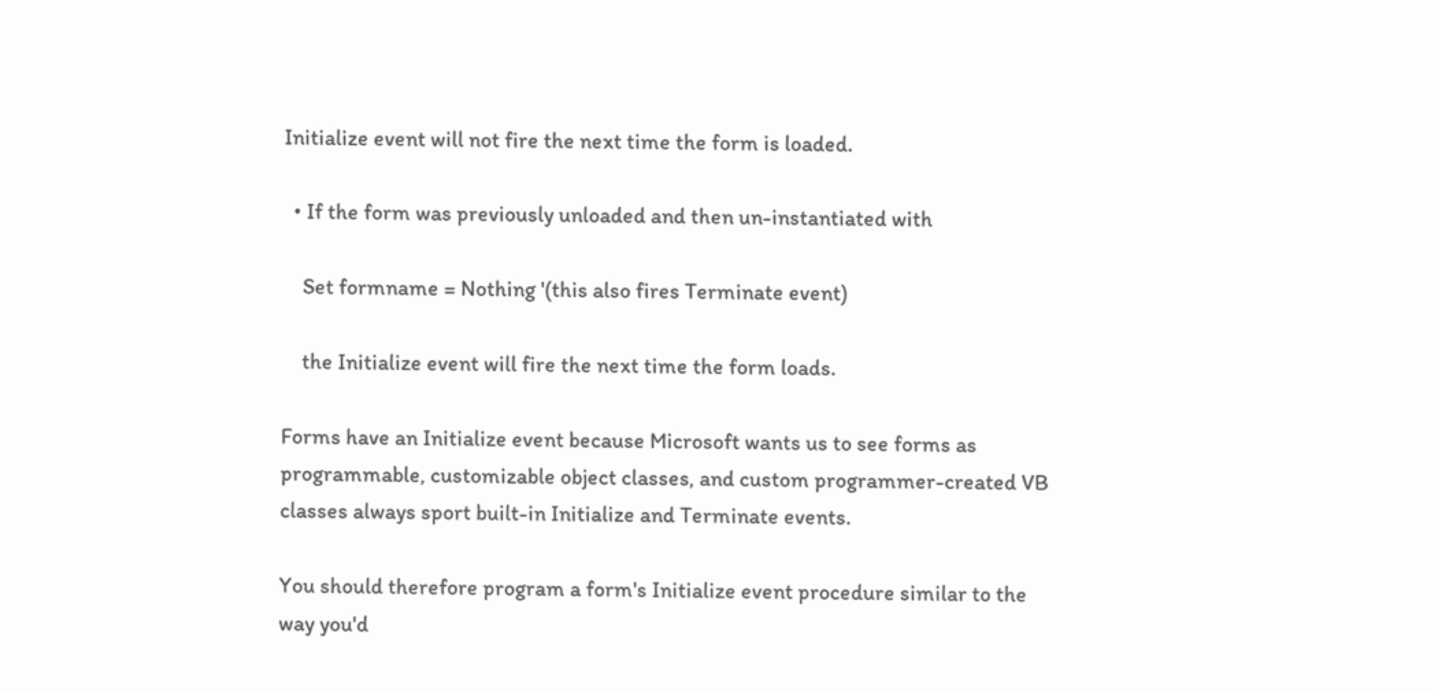Initialize event will not fire the next time the form is loaded.

  • If the form was previously unloaded and then un-instantiated with

    Set formname = Nothing '(this also fires Terminate event)

    the Initialize event will fire the next time the form loads.

Forms have an Initialize event because Microsoft wants us to see forms as programmable, customizable object classes, and custom programmer-created VB classes always sport built-in Initialize and Terminate events.

You should therefore program a form's Initialize event procedure similar to the way you'd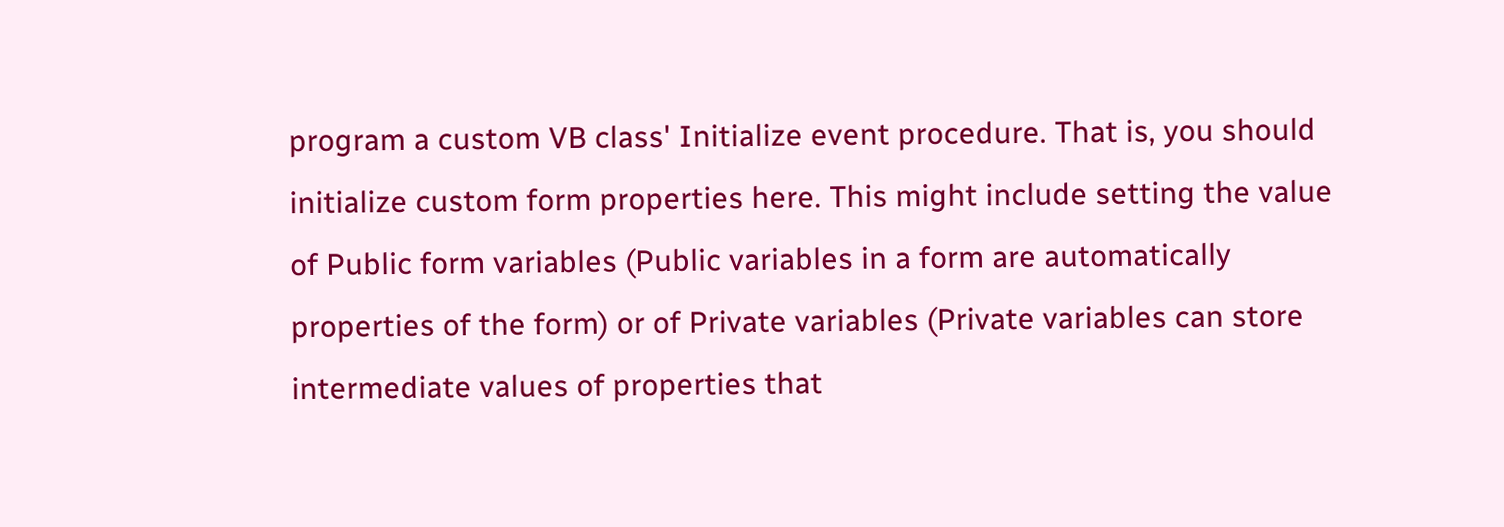program a custom VB class' Initialize event procedure. That is, you should initialize custom form properties here. This might include setting the value of Public form variables (Public variables in a form are automatically properties of the form) or of Private variables (Private variables can store intermediate values of properties that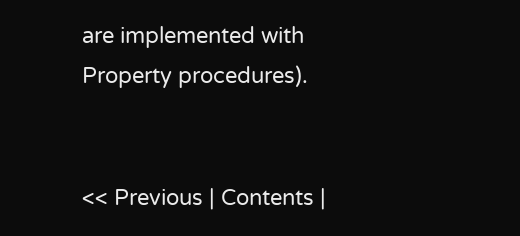are implemented with Property procedures).


<< Previous | Contents |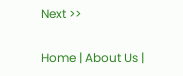Next >>

Home | About Us |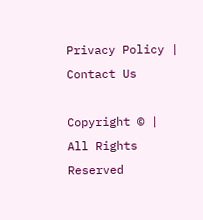Privacy Policy | Contact Us

Copyright © | All Rights Reserved